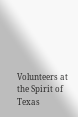Volunteers at the Spirit of Texas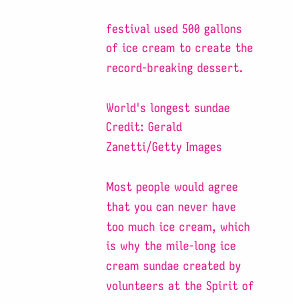festival used 500 gallons of ice cream to create the record-breaking dessert.

World's longest sundae
Credit: Gerald Zanetti/Getty Images

Most people would agree that you can never have too much ice cream, which is why the mile-long ice cream sundae created by volunteers at the Spirit of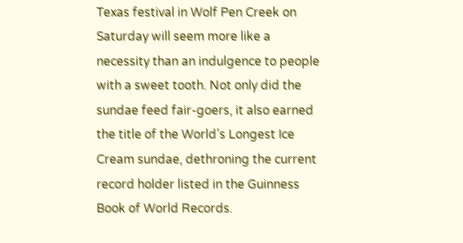Texas festival in Wolf Pen Creek on Saturday will seem more like a necessity than an indulgence to people with a sweet tooth. Not only did the sundae feed fair-goers, it also earned the title of the World’s Longest Ice Cream sundae, dethroning the current record holder listed in the Guinness Book of World Records.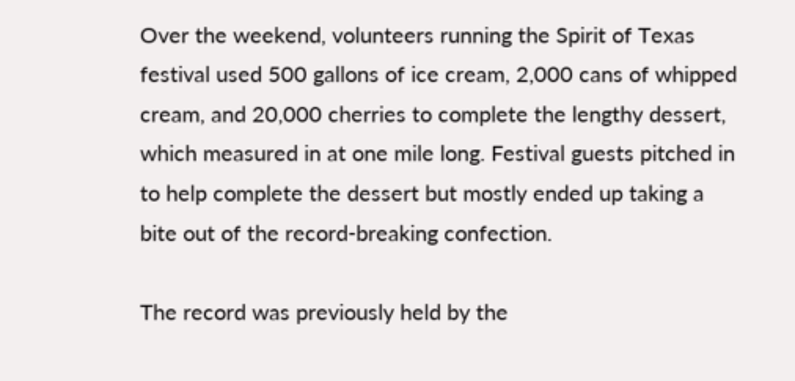Over the weekend, volunteers running the Spirit of Texas festival used 500 gallons of ice cream, 2,000 cans of whipped cream, and 20,000 cherries to complete the lengthy dessert, which measured in at one mile long. Festival guests pitched in to help complete the dessert but mostly ended up taking a bite out of the record-breaking confection.

The record was previously held by the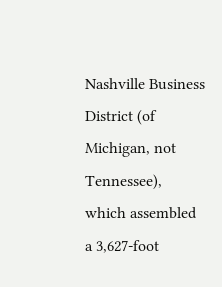Nashville Business District (of Michigan, not Tennessee), which assembled a 3,627-foot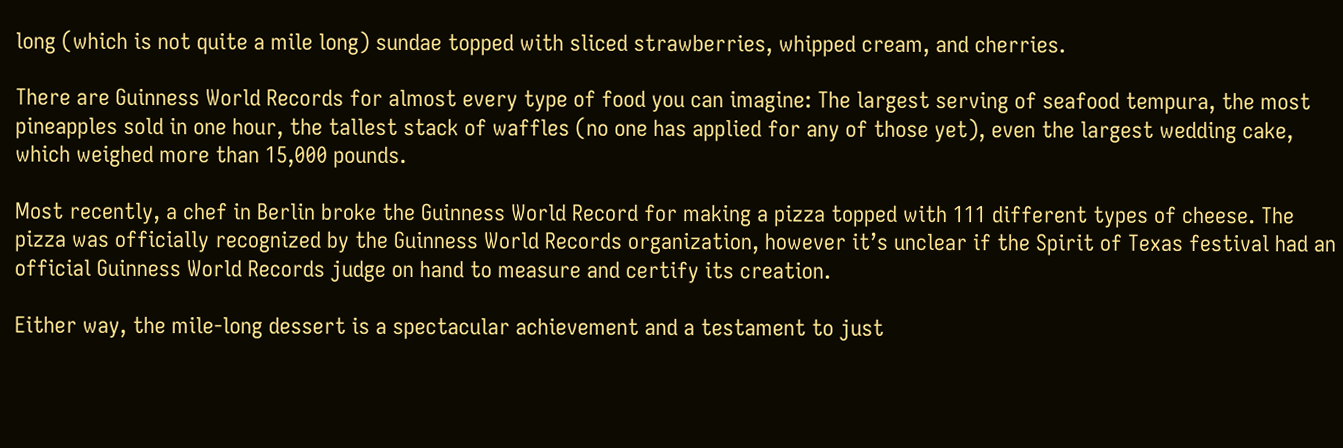long (which is not quite a mile long) sundae topped with sliced strawberries, whipped cream, and cherries.

There are Guinness World Records for almost every type of food you can imagine: The largest serving of seafood tempura, the most pineapples sold in one hour, the tallest stack of waffles (no one has applied for any of those yet), even the largest wedding cake, which weighed more than 15,000 pounds.

Most recently, a chef in Berlin broke the Guinness World Record for making a pizza topped with 111 different types of cheese. The pizza was officially recognized by the Guinness World Records organization, however it’s unclear if the Spirit of Texas festival had an official Guinness World Records judge on hand to measure and certify its creation.

Either way, the mile-long dessert is a spectacular achievement and a testament to just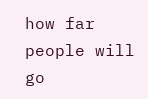how far people will go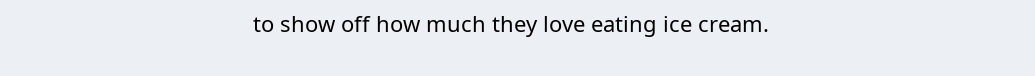to show off how much they love eating ice cream.